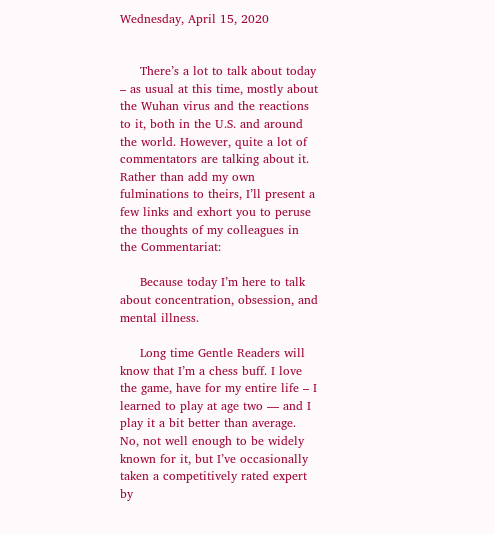Wednesday, April 15, 2020


     There’s a lot to talk about today – as usual at this time, mostly about the Wuhan virus and the reactions to it, both in the U.S. and around the world. However, quite a lot of commentators are talking about it. Rather than add my own fulminations to theirs, I’ll present a few links and exhort you to peruse the thoughts of my colleagues in the Commentariat:

     Because today I’m here to talk about concentration, obsession, and mental illness.

     Long time Gentle Readers will know that I’m a chess buff. I love the game, have for my entire life – I learned to play at age two — and I play it a bit better than average. No, not well enough to be widely known for it, but I’ve occasionally taken a competitively rated expert by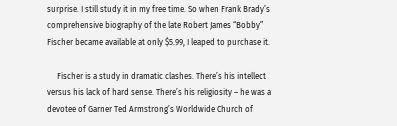surprise. I still study it in my free time. So when Frank Brady’s comprehensive biography of the late Robert James “Bobby” Fischer became available at only $5.99, I leaped to purchase it.

     Fischer is a study in dramatic clashes. There’s his intellect versus his lack of hard sense. There’s his religiosity – he was a devotee of Garner Ted Armstrong’s Worldwide Church of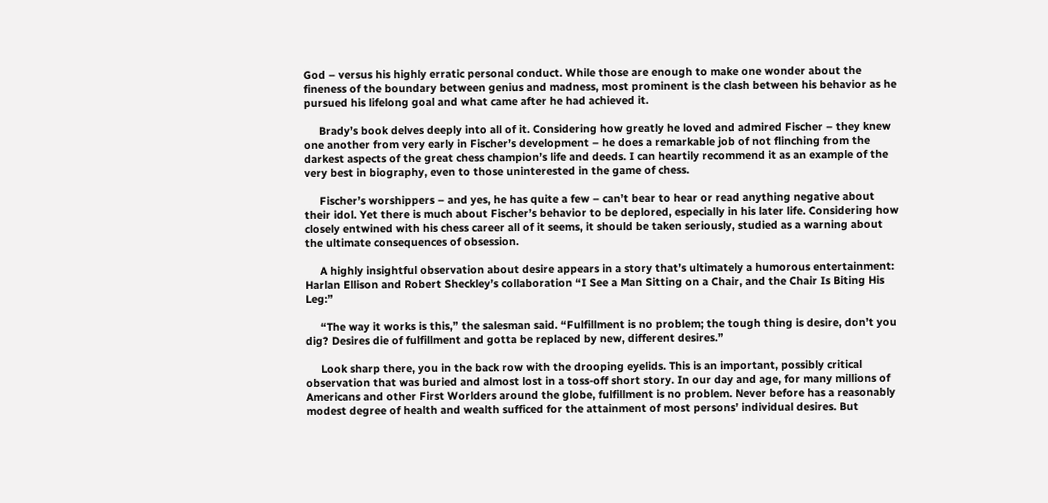God – versus his highly erratic personal conduct. While those are enough to make one wonder about the fineness of the boundary between genius and madness, most prominent is the clash between his behavior as he pursued his lifelong goal and what came after he had achieved it.

     Brady’s book delves deeply into all of it. Considering how greatly he loved and admired Fischer – they knew one another from very early in Fischer’s development – he does a remarkable job of not flinching from the darkest aspects of the great chess champion’s life and deeds. I can heartily recommend it as an example of the very best in biography, even to those uninterested in the game of chess.

     Fischer’s worshippers – and yes, he has quite a few – can’t bear to hear or read anything negative about their idol. Yet there is much about Fischer’s behavior to be deplored, especially in his later life. Considering how closely entwined with his chess career all of it seems, it should be taken seriously, studied as a warning about the ultimate consequences of obsession.

     A highly insightful observation about desire appears in a story that’s ultimately a humorous entertainment: Harlan Ellison and Robert Sheckley’s collaboration “I See a Man Sitting on a Chair, and the Chair Is Biting His Leg:”

     “The way it works is this,” the salesman said. “Fulfillment is no problem; the tough thing is desire, don’t you dig? Desires die of fulfillment and gotta be replaced by new, different desires.”

     Look sharp there, you in the back row with the drooping eyelids. This is an important, possibly critical observation that was buried and almost lost in a toss-off short story. In our day and age, for many millions of Americans and other First Worlders around the globe, fulfillment is no problem. Never before has a reasonably modest degree of health and wealth sufficed for the attainment of most persons’ individual desires. But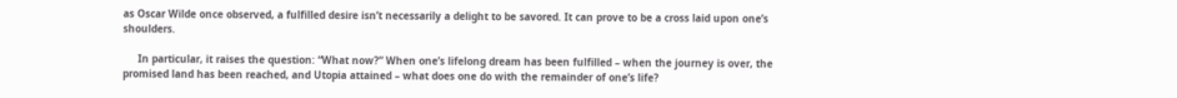as Oscar Wilde once observed, a fulfilled desire isn’t necessarily a delight to be savored. It can prove to be a cross laid upon one’s shoulders.

     In particular, it raises the question: “What now?” When one’s lifelong dream has been fulfilled – when the journey is over, the promised land has been reached, and Utopia attained – what does one do with the remainder of one’s life?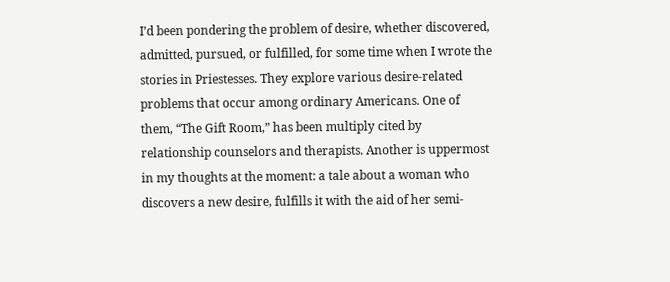I’d been pondering the problem of desire, whether discovered, admitted, pursued, or fulfilled, for some time when I wrote the stories in Priestesses. They explore various desire-related problems that occur among ordinary Americans. One of them, “The Gift Room,” has been multiply cited by relationship counselors and therapists. Another is uppermost in my thoughts at the moment: a tale about a woman who discovers a new desire, fulfills it with the aid of her semi-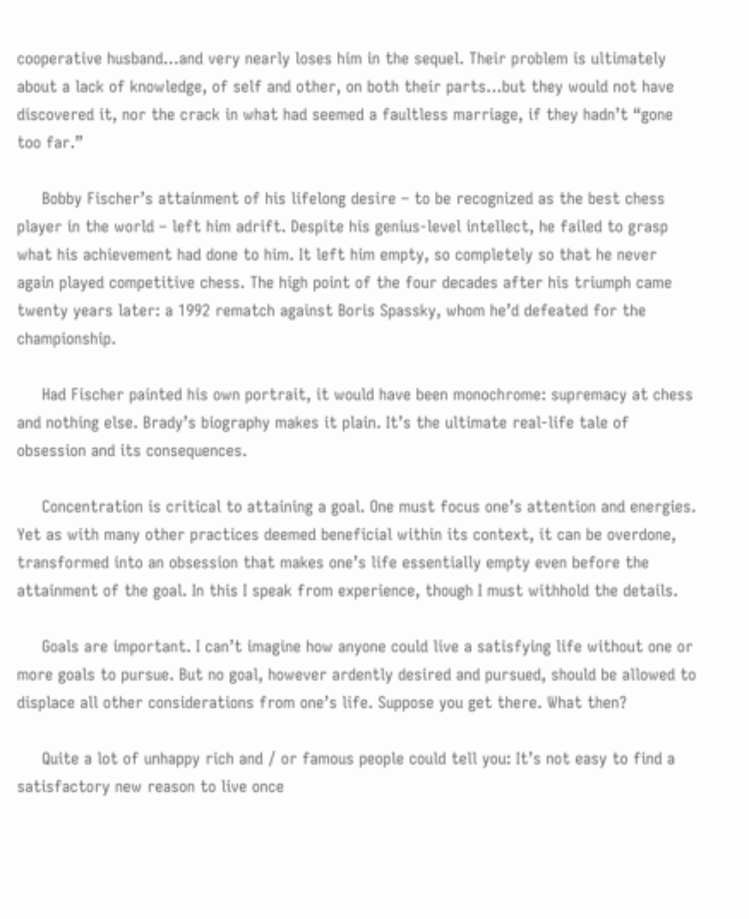cooperative husband…and very nearly loses him in the sequel. Their problem is ultimately about a lack of knowledge, of self and other, on both their parts…but they would not have discovered it, nor the crack in what had seemed a faultless marriage, if they hadn’t “gone too far.”

     Bobby Fischer’s attainment of his lifelong desire – to be recognized as the best chess player in the world – left him adrift. Despite his genius-level intellect, he failed to grasp what his achievement had done to him. It left him empty, so completely so that he never again played competitive chess. The high point of the four decades after his triumph came twenty years later: a 1992 rematch against Boris Spassky, whom he’d defeated for the championship.

     Had Fischer painted his own portrait, it would have been monochrome: supremacy at chess and nothing else. Brady’s biography makes it plain. It’s the ultimate real-life tale of obsession and its consequences.

     Concentration is critical to attaining a goal. One must focus one’s attention and energies. Yet as with many other practices deemed beneficial within its context, it can be overdone, transformed into an obsession that makes one’s life essentially empty even before the attainment of the goal. In this I speak from experience, though I must withhold the details.

     Goals are important. I can’t imagine how anyone could live a satisfying life without one or more goals to pursue. But no goal, however ardently desired and pursued, should be allowed to displace all other considerations from one’s life. Suppose you get there. What then?

     Quite a lot of unhappy rich and / or famous people could tell you: It’s not easy to find a satisfactory new reason to live once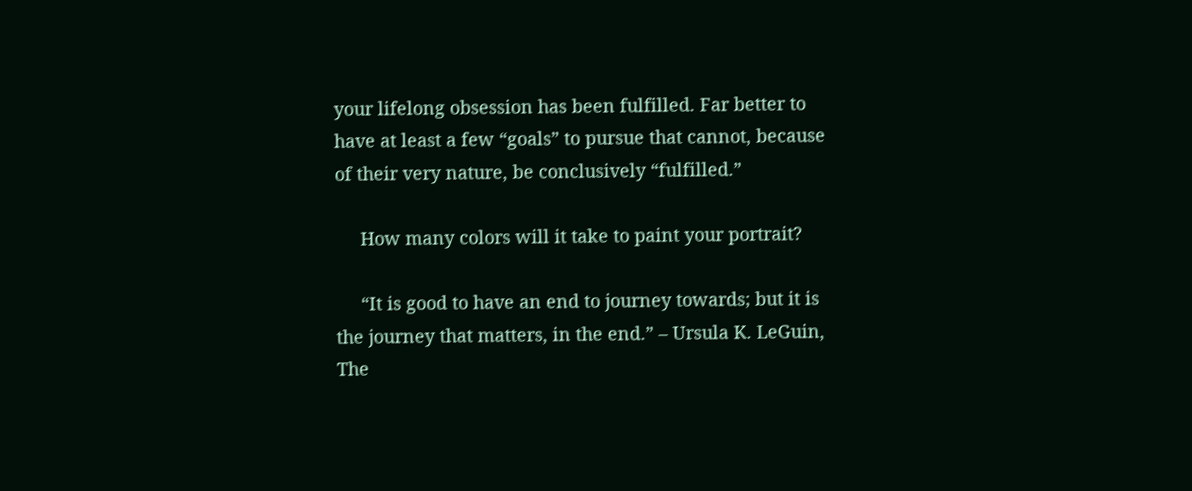your lifelong obsession has been fulfilled. Far better to have at least a few “goals” to pursue that cannot, because of their very nature, be conclusively “fulfilled.”

     How many colors will it take to paint your portrait?

     “It is good to have an end to journey towards; but it is the journey that matters, in the end.” – Ursula K. LeGuin, The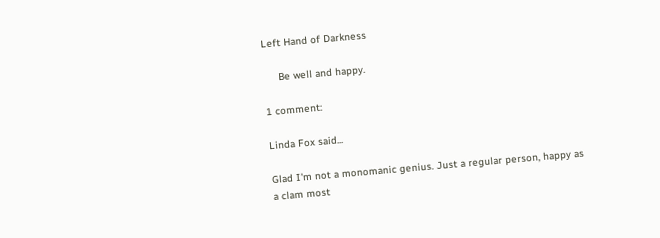Left Hand of Darkness

     Be well and happy.

1 comment:

Linda Fox said...

Glad I'm not a monomanic genius. Just a regular person, happy as a clam most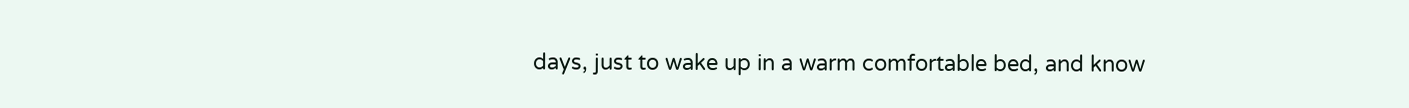days, just to wake up in a warm comfortable bed, and know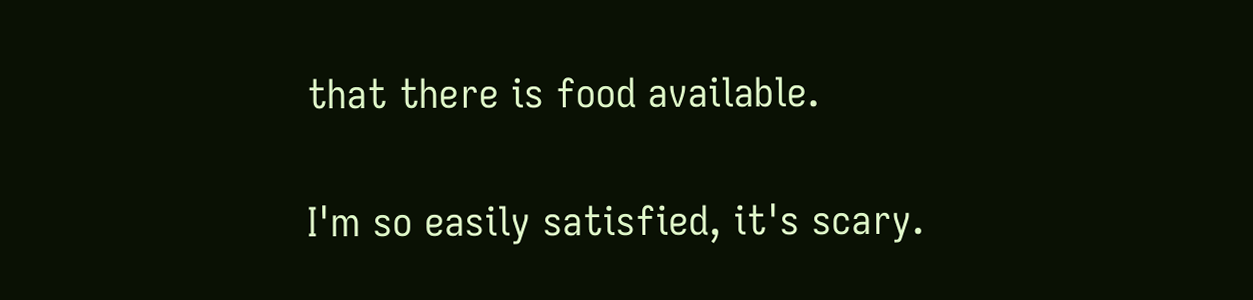that there is food available.

I'm so easily satisfied, it's scary.